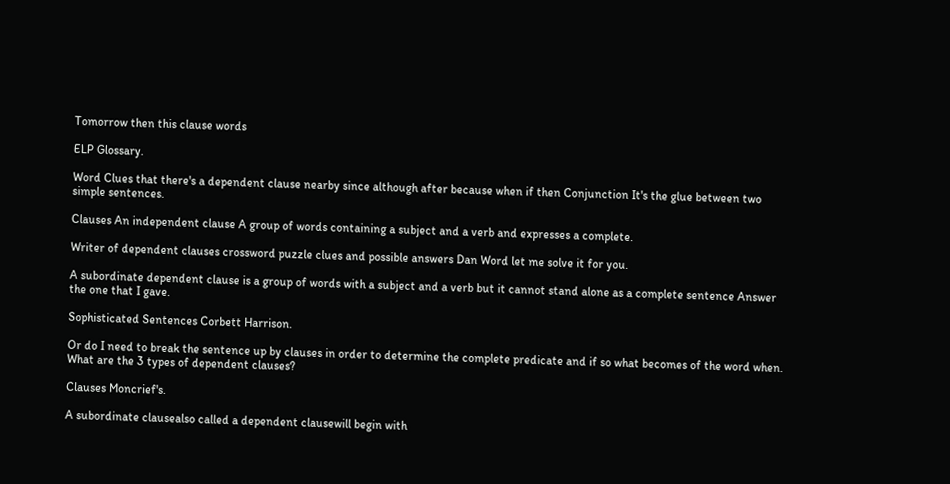Tomorrow then this clause words

ELP Glossary.

Word Clues that there's a dependent clause nearby since although after because when if then Conjunction It's the glue between two simple sentences.

Clauses An independent clause A group of words containing a subject and a verb and expresses a complete.

Writer of dependent clauses crossword puzzle clues and possible answers Dan Word let me solve it for you.

A subordinate dependent clause is a group of words with a subject and a verb but it cannot stand alone as a complete sentence Answer the one that I gave.

Sophisticated Sentences Corbett Harrison.

Or do I need to break the sentence up by clauses in order to determine the complete predicate and if so what becomes of the word when. What are the 3 types of dependent clauses?

Clauses Moncrief's.

A subordinate clausealso called a dependent clausewill begin with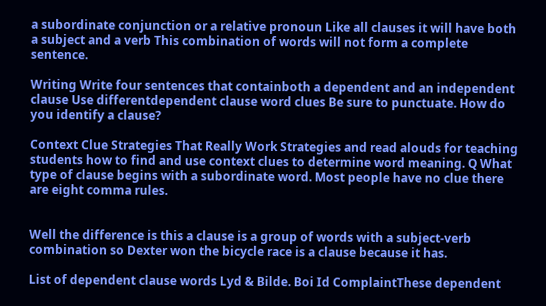a subordinate conjunction or a relative pronoun Like all clauses it will have both a subject and a verb This combination of words will not form a complete sentence.

Writing Write four sentences that containboth a dependent and an independent clause Use differentdependent clause word clues Be sure to punctuate. How do you identify a clause?

Context Clue Strategies That Really Work Strategies and read alouds for teaching students how to find and use context clues to determine word meaning. Q What type of clause begins with a subordinate word. Most people have no clue there are eight comma rules.


Well the difference is this a clause is a group of words with a subject-verb combination so Dexter won the bicycle race is a clause because it has.

List of dependent clause words Lyd & Bilde. Boi Id ComplaintThese dependent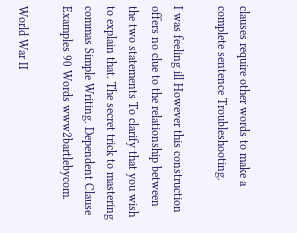clauses require other words to make a complete sentence Troubleshooting.

I was feeling ill However this construction offers no clue to the relationship between the two statements To clarify that you wish to explain that. The secret trick to mastering commas Simple Writing. Dependent Clause Examples 90 Words www2bartlebycom.

World War II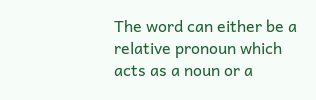The word can either be a relative pronoun which acts as a noun or a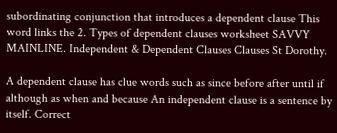subordinating conjunction that introduces a dependent clause This word links the 2. Types of dependent clauses worksheet SAVVY MAINLINE. Independent & Dependent Clauses Clauses St Dorothy.

A dependent clause has clue words such as since before after until if although as when and because An independent clause is a sentence by itself. Correct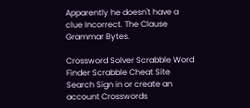Apparently he doesn't have a clue Incorrect. The Clause Grammar Bytes.

Crossword Solver Scrabble Word Finder Scrabble Cheat Site Search Sign in or create an account Crosswords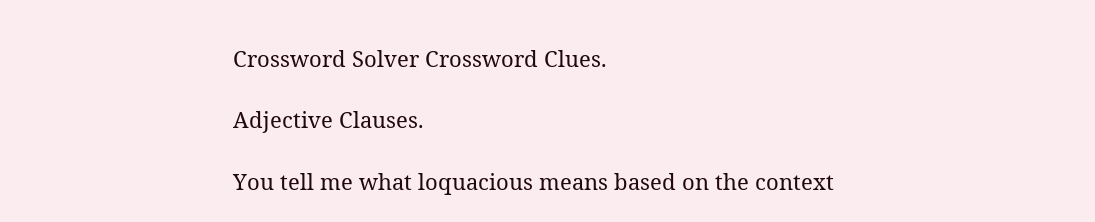Crossword Solver Crossword Clues.

Adjective Clauses.

You tell me what loquacious means based on the context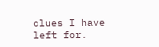clues I have left for.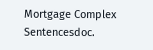Mortgage Complex Sentencesdoc.